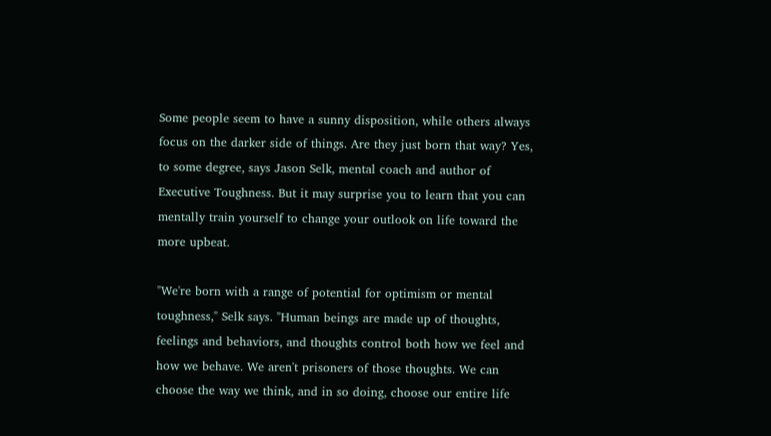Some people seem to have a sunny disposition, while others always focus on the darker side of things. Are they just born that way? Yes, to some degree, says Jason Selk, mental coach and author of Executive Toughness. But it may surprise you to learn that you can mentally train yourself to change your outlook on life toward the more upbeat.

"We're born with a range of potential for optimism or mental toughness," Selk says. "Human beings are made up of thoughts, feelings and behaviors, and thoughts control both how we feel and how we behave. We aren't prisoners of those thoughts. We can choose the way we think, and in so doing, choose our entire life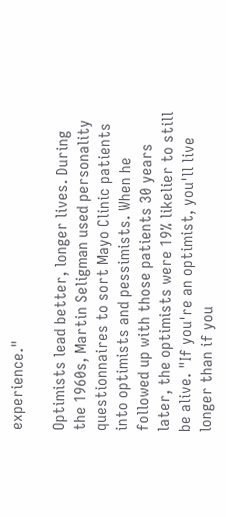experience."

Optimists lead better, longer lives. During the 1960s, Martin Seligman used personality questionnaires to sort Mayo Clinic patients into optimists and pessimists. When he followed up with those patients 30 years later, the optimists were 19% likelier to still be alive. "If you're an optimist, you'll live longer than if you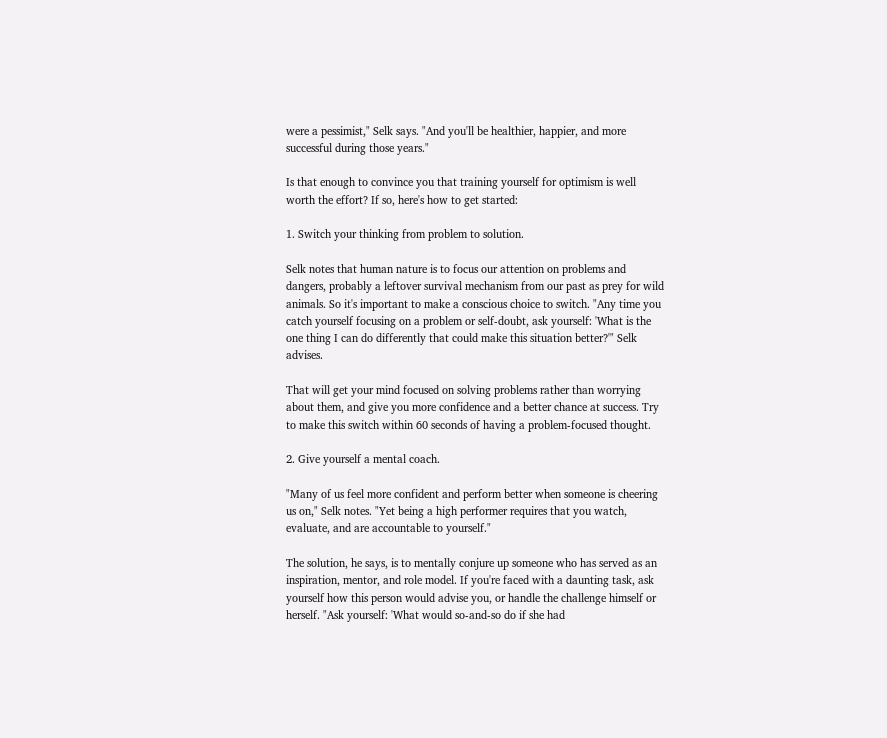were a pessimist," Selk says. "And you'll be healthier, happier, and more successful during those years."

Is that enough to convince you that training yourself for optimism is well worth the effort? If so, here's how to get started:

1. Switch your thinking from problem to solution.

Selk notes that human nature is to focus our attention on problems and dangers, probably a leftover survival mechanism from our past as prey for wild animals. So it's important to make a conscious choice to switch. "Any time you catch yourself focusing on a problem or self-doubt, ask yourself: 'What is the one thing I can do differently that could make this situation better?'" Selk advises.

That will get your mind focused on solving problems rather than worrying about them, and give you more confidence and a better chance at success. Try to make this switch within 60 seconds of having a problem-focused thought.

2. Give yourself a mental coach.

"Many of us feel more confident and perform better when someone is cheering us on," Selk notes. "Yet being a high performer requires that you watch, evaluate, and are accountable to yourself."

The solution, he says, is to mentally conjure up someone who has served as an inspiration, mentor, and role model. If you're faced with a daunting task, ask yourself how this person would advise you, or handle the challenge himself or herself. "Ask yourself: 'What would so-and-so do if she had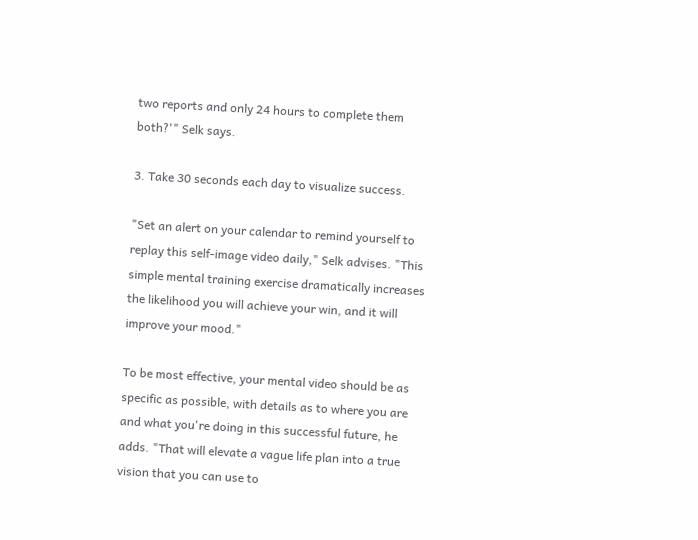two reports and only 24 hours to complete them both?'" Selk says.

3. Take 30 seconds each day to visualize success.

"Set an alert on your calendar to remind yourself to replay this self-image video daily," Selk advises. "This simple mental training exercise dramatically increases the likelihood you will achieve your win, and it will improve your mood."

To be most effective, your mental video should be as specific as possible, with details as to where you are and what you're doing in this successful future, he adds. "That will elevate a vague life plan into a true vision that you can use to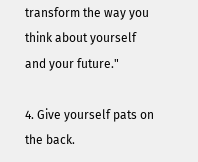transform the way you think about yourself and your future."

4. Give yourself pats on the back.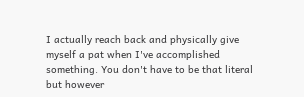I actually reach back and physically give myself a pat when I've accomplished something. You don't have to be that literal but however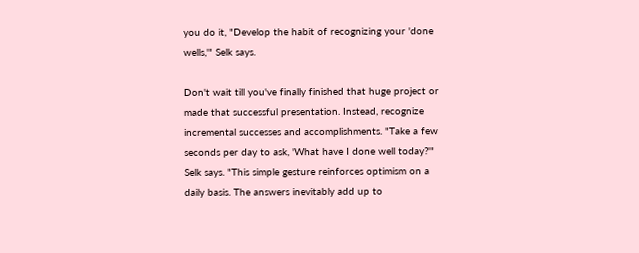you do it, "Develop the habit of recognizing your 'done wells,'" Selk says.

Don't wait till you've finally finished that huge project or made that successful presentation. Instead, recognize incremental successes and accomplishments. "Take a few seconds per day to ask, 'What have I done well today?'" Selk says. "This simple gesture reinforces optimism on a daily basis. The answers inevitably add up to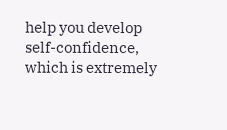help you develop self-confidence, which is extremely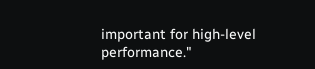important for high-level performance."